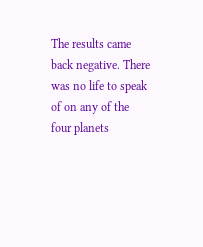The results came back negative. There was no life to speak of on any of the four planets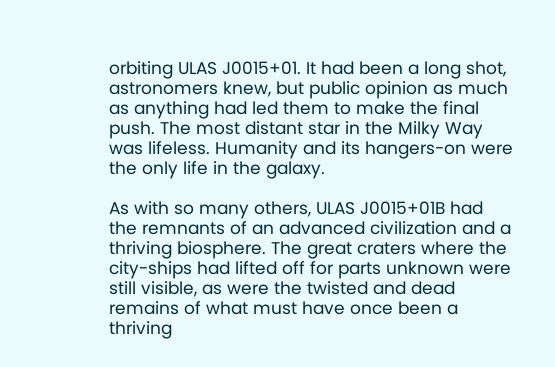orbiting ULAS J0015+01. It had been a long shot, astronomers knew, but public opinion as much as anything had led them to make the final push. The most distant star in the Milky Way was lifeless. Humanity and its hangers-on were the only life in the galaxy.

As with so many others, ULAS J0015+01B had the remnants of an advanced civilization and a thriving biosphere. The great craters where the city-ships had lifted off for parts unknown were still visible, as were the twisted and dead remains of what must have once been a thriving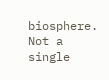biosphere. Not a single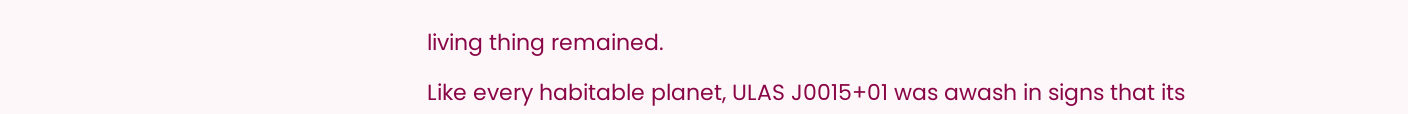living thing remained.

Like every habitable planet, ULAS J0015+01 was awash in signs that its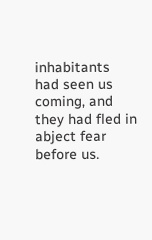inhabitants had seen us coming, and they had fled in abject fear before us.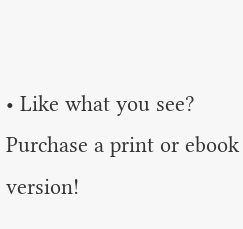• Like what you see? Purchase a print or ebook version!